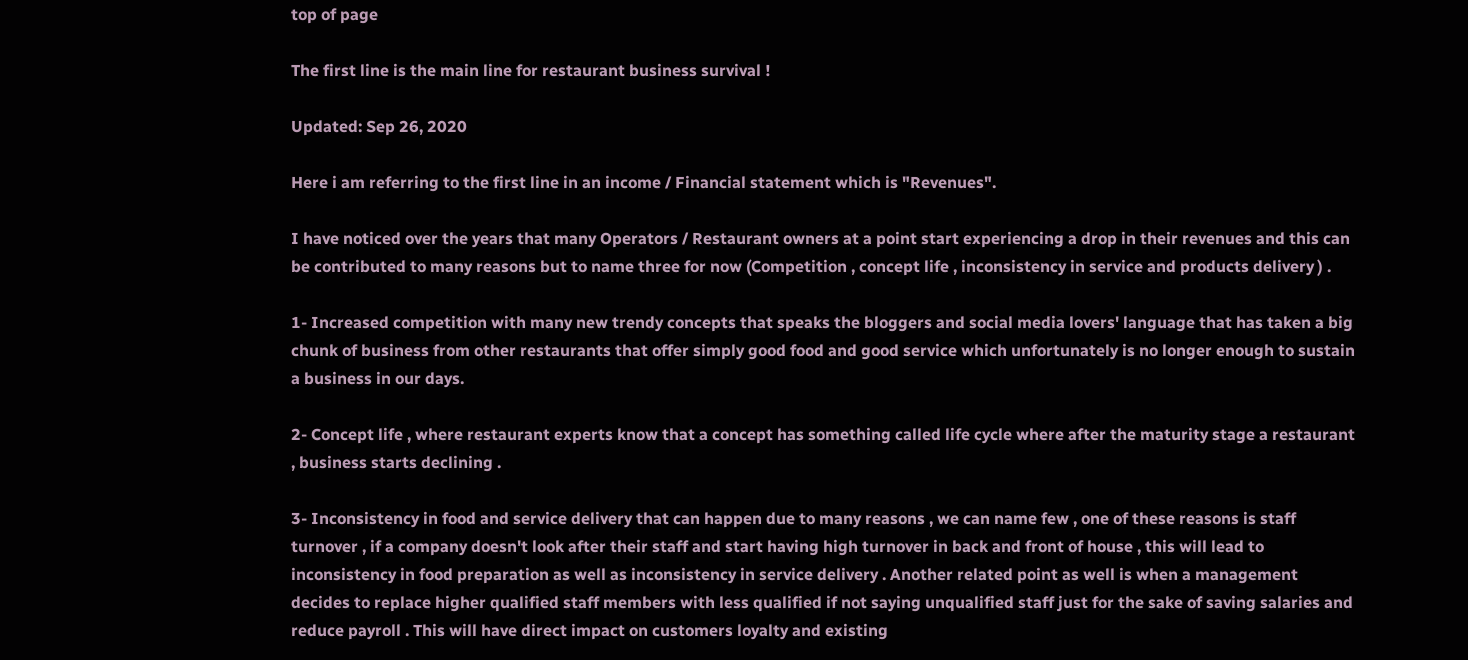top of page

The first line is the main line for restaurant business survival !

Updated: Sep 26, 2020

Here i am referring to the first line in an income / Financial statement which is "Revenues".

I have noticed over the years that many Operators / Restaurant owners at a point start experiencing a drop in their revenues and this can be contributed to many reasons but to name three for now (Competition , concept life , inconsistency in service and products delivery ) .

1- Increased competition with many new trendy concepts that speaks the bloggers and social media lovers' language that has taken a big chunk of business from other restaurants that offer simply good food and good service which unfortunately is no longer enough to sustain a business in our days.

2- Concept life , where restaurant experts know that a concept has something called life cycle where after the maturity stage a restaurant , business starts declining .

3- Inconsistency in food and service delivery that can happen due to many reasons , we can name few , one of these reasons is staff turnover , if a company doesn't look after their staff and start having high turnover in back and front of house , this will lead to inconsistency in food preparation as well as inconsistency in service delivery . Another related point as well is when a management decides to replace higher qualified staff members with less qualified if not saying unqualified staff just for the sake of saving salaries and reduce payroll . This will have direct impact on customers loyalty and existing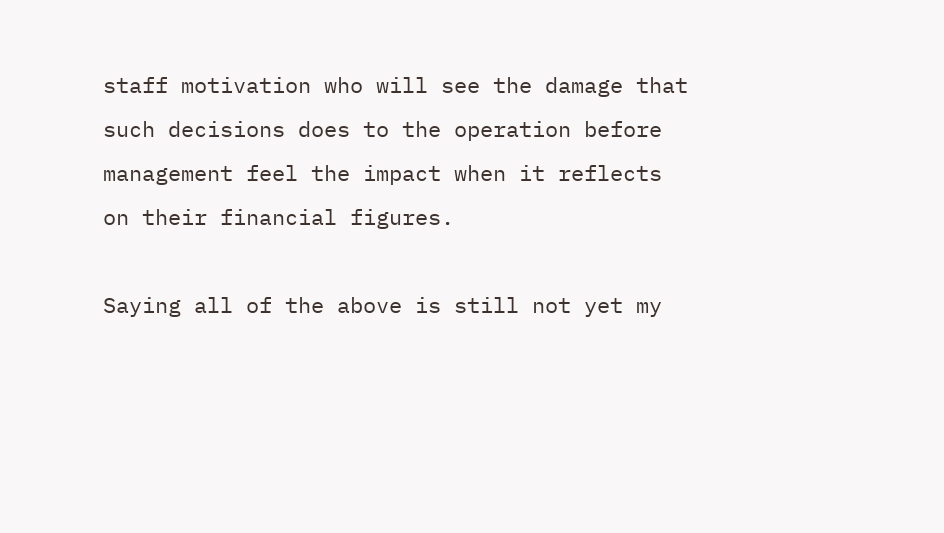staff motivation who will see the damage that such decisions does to the operation before management feel the impact when it reflects on their financial figures.

Saying all of the above is still not yet my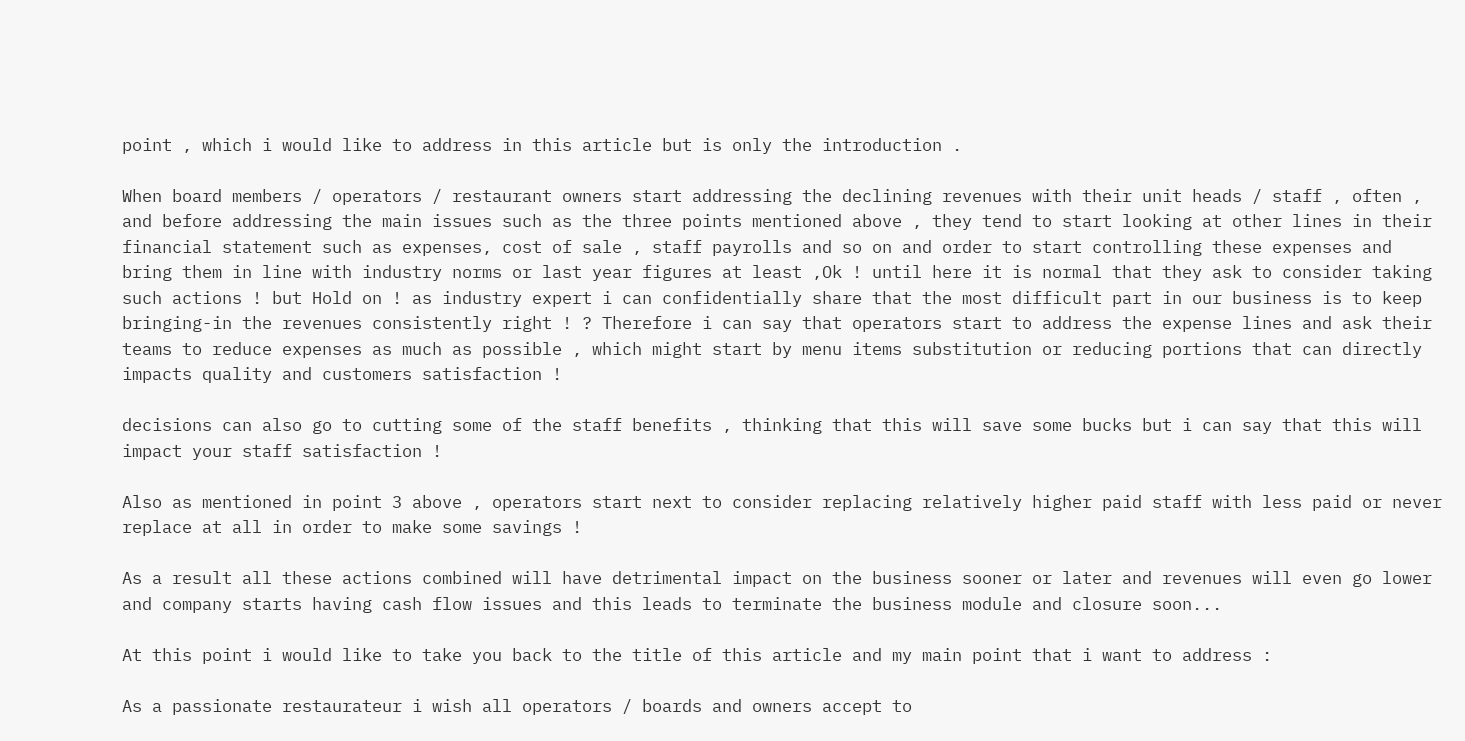point , which i would like to address in this article but is only the introduction .

When board members / operators / restaurant owners start addressing the declining revenues with their unit heads / staff , often , and before addressing the main issues such as the three points mentioned above , they tend to start looking at other lines in their financial statement such as expenses, cost of sale , staff payrolls and so on and order to start controlling these expenses and bring them in line with industry norms or last year figures at least ,Ok ! until here it is normal that they ask to consider taking such actions ! but Hold on ! as industry expert i can confidentially share that the most difficult part in our business is to keep bringing-in the revenues consistently right ! ? Therefore i can say that operators start to address the expense lines and ask their teams to reduce expenses as much as possible , which might start by menu items substitution or reducing portions that can directly impacts quality and customers satisfaction !

decisions can also go to cutting some of the staff benefits , thinking that this will save some bucks but i can say that this will impact your staff satisfaction !

Also as mentioned in point 3 above , operators start next to consider replacing relatively higher paid staff with less paid or never replace at all in order to make some savings !

As a result all these actions combined will have detrimental impact on the business sooner or later and revenues will even go lower and company starts having cash flow issues and this leads to terminate the business module and closure soon...

At this point i would like to take you back to the title of this article and my main point that i want to address :

As a passionate restaurateur i wish all operators / boards and owners accept to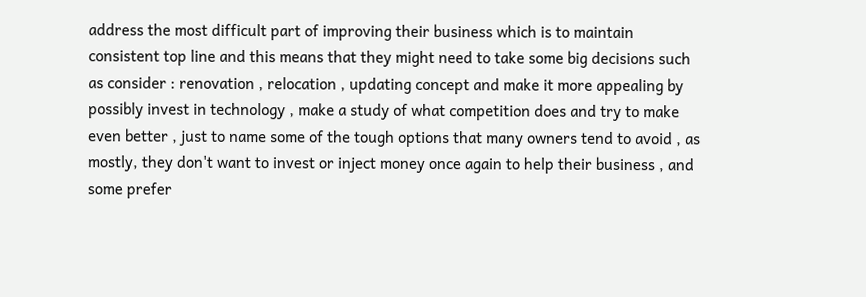address the most difficult part of improving their business which is to maintain consistent top line and this means that they might need to take some big decisions such as consider : renovation , relocation , updating concept and make it more appealing by possibly invest in technology , make a study of what competition does and try to make even better , just to name some of the tough options that many owners tend to avoid , as mostly, they don't want to invest or inject money once again to help their business , and some prefer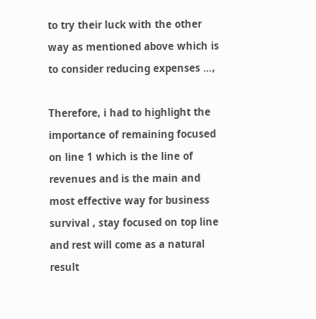to try their luck with the other way as mentioned above which is to consider reducing expenses …,

Therefore, i had to highlight the importance of remaining focused on line 1 which is the line of revenues and is the main and most effective way for business survival , stay focused on top line and rest will come as a natural result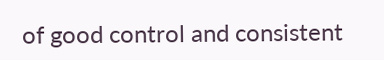of good control and consistent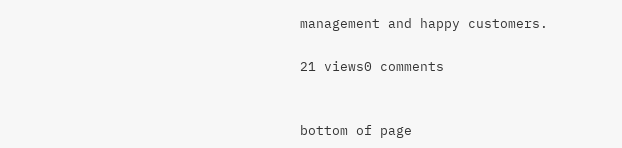management and happy customers.

21 views0 comments


bottom of page